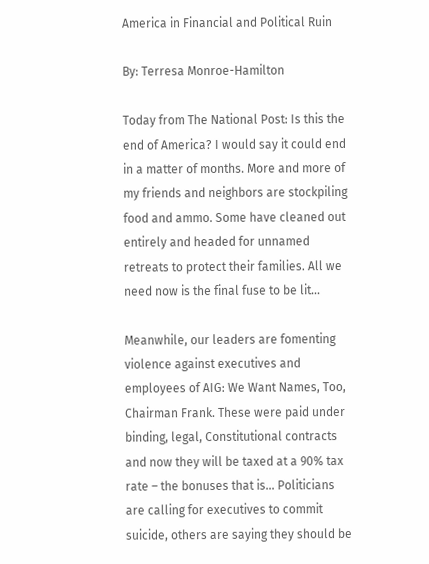America in Financial and Political Ruin

By: Terresa Monroe-Hamilton

Today from The National Post: Is this the end of America? I would say it could end in a matter of months. More and more of my friends and neighbors are stockpiling food and ammo. Some have cleaned out entirely and headed for unnamed retreats to protect their families. All we need now is the final fuse to be lit…

Meanwhile, our leaders are fomenting violence against executives and employees of AIG: We Want Names, Too, Chairman Frank. These were paid under binding, legal, Constitutional contracts and now they will be taxed at a 90% tax rate – the bonuses that is… Politicians are calling for executives to commit suicide, others are saying they should be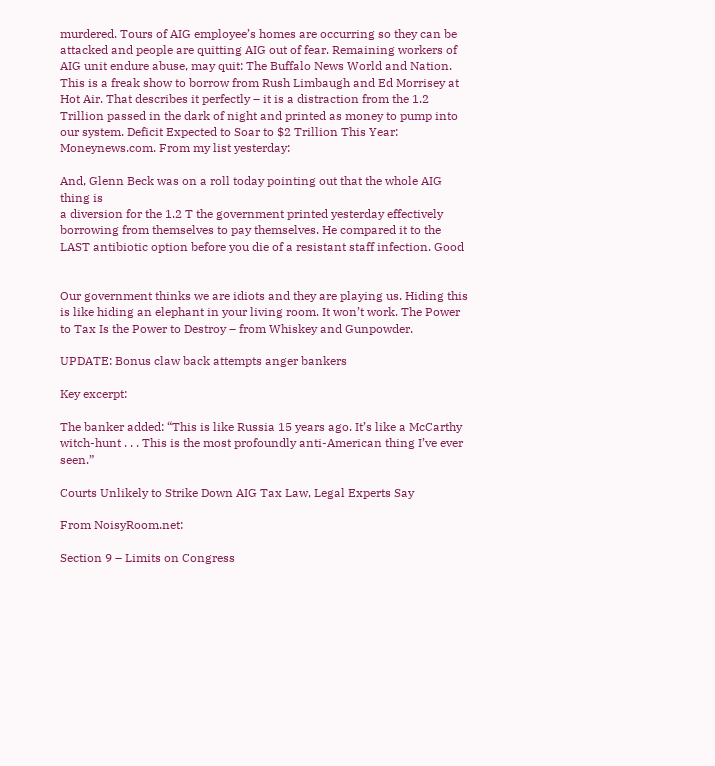murdered. Tours of AIG employee’s homes are occurring so they can be attacked and people are quitting AIG out of fear. Remaining workers of AIG unit endure abuse, may quit: The Buffalo News World and Nation. This is a freak show to borrow from Rush Limbaugh and Ed Morrisey at Hot Air. That describes it perfectly – it is a distraction from the 1.2 Trillion passed in the dark of night and printed as money to pump into our system. Deficit Expected to Soar to $2 Trillion This Year: Moneynews.com. From my list yesterday:

And, Glenn Beck was on a roll today pointing out that the whole AIG thing is
a diversion for the 1.2 T the government printed yesterday effectively borrowing from themselves to pay themselves. He compared it to the LAST antibiotic option before you die of a resistant staff infection. Good


Our government thinks we are idiots and they are playing us. Hiding this is like hiding an elephant in your living room. It won’t work. The Power to Tax Is the Power to Destroy – from Whiskey and Gunpowder.

UPDATE: Bonus claw back attempts anger bankers

Key excerpt:

The banker added: “This is like Russia 15 years ago. It’s like a McCarthy witch-hunt . . . This is the most profoundly anti-American thing I’ve ever seen.”

Courts Unlikely to Strike Down AIG Tax Law, Legal Experts Say

From NoisyRoom.net:

Section 9 – Limits on Congress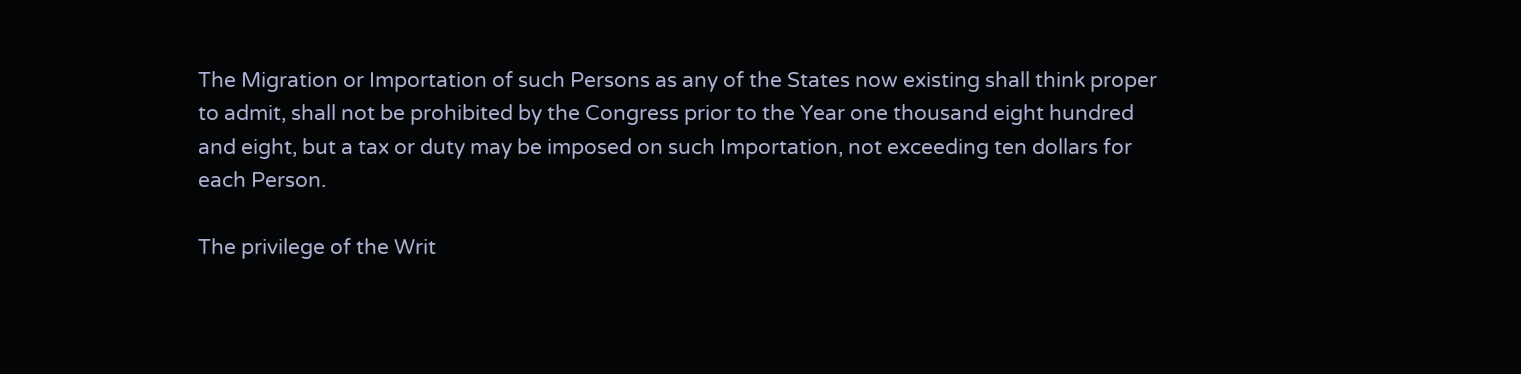The Migration or Importation of such Persons as any of the States now existing shall think proper to admit, shall not be prohibited by the Congress prior to the Year one thousand eight hundred and eight, but a tax or duty may be imposed on such Importation, not exceeding ten dollars for each Person.

The privilege of the Writ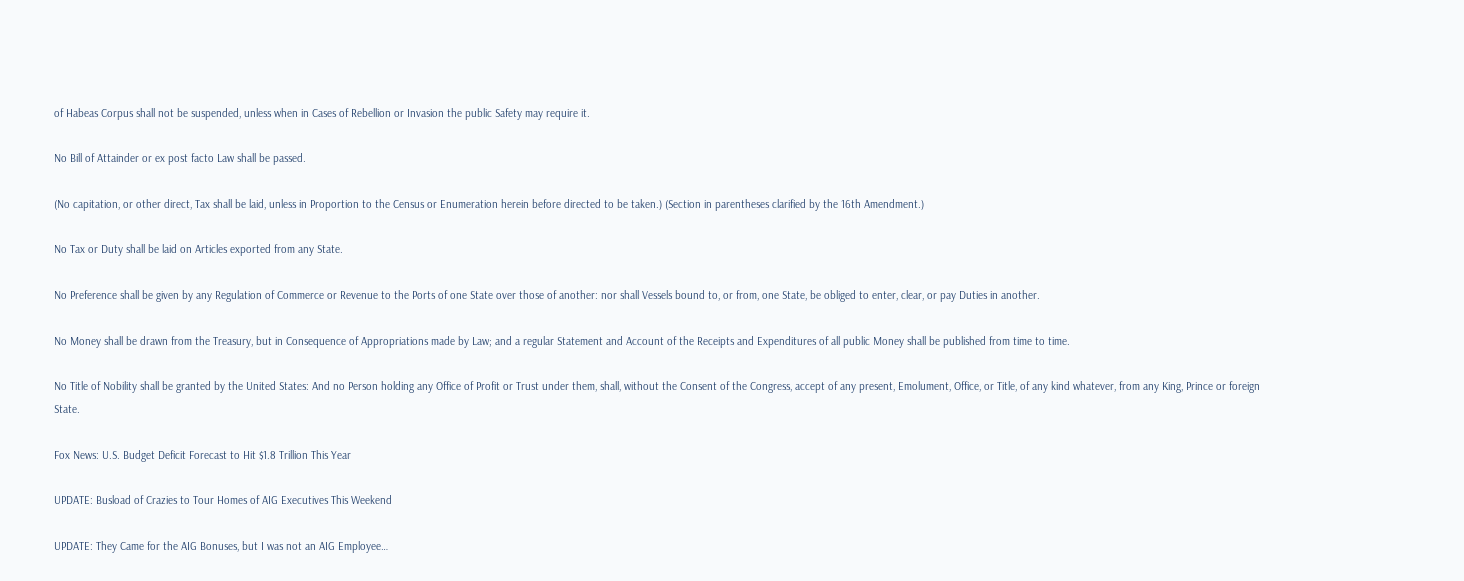of Habeas Corpus shall not be suspended, unless when in Cases of Rebellion or Invasion the public Safety may require it.

No Bill of Attainder or ex post facto Law shall be passed.

(No capitation, or other direct, Tax shall be laid, unless in Proportion to the Census or Enumeration herein before directed to be taken.) (Section in parentheses clarified by the 16th Amendment.)

No Tax or Duty shall be laid on Articles exported from any State.

No Preference shall be given by any Regulation of Commerce or Revenue to the Ports of one State over those of another: nor shall Vessels bound to, or from, one State, be obliged to enter, clear, or pay Duties in another.

No Money shall be drawn from the Treasury, but in Consequence of Appropriations made by Law; and a regular Statement and Account of the Receipts and Expenditures of all public Money shall be published from time to time.

No Title of Nobility shall be granted by the United States: And no Person holding any Office of Profit or Trust under them, shall, without the Consent of the Congress, accept of any present, Emolument, Office, or Title, of any kind whatever, from any King, Prince or foreign State.

Fox News: U.S. Budget Deficit Forecast to Hit $1.8 Trillion This Year

UPDATE: Busload of Crazies to Tour Homes of AIG Executives This Weekend

UPDATE: They Came for the AIG Bonuses, but I was not an AIG Employee…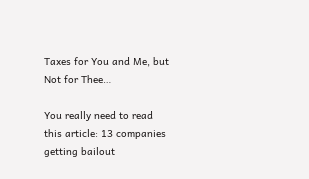Taxes for You and Me, but Not for Thee…

You really need to read this article: 13 companies getting bailout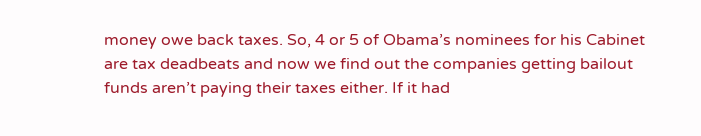money owe back taxes. So, 4 or 5 of Obama’s nominees for his Cabinet are tax deadbeats and now we find out the companies getting bailout funds aren’t paying their taxes either. If it had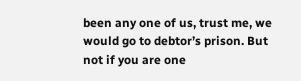been any one of us, trust me, we would go to debtor’s prison. But not if you are one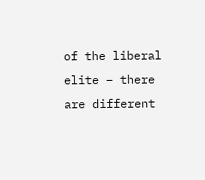of the liberal elite – there are different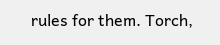rules for them. Torch,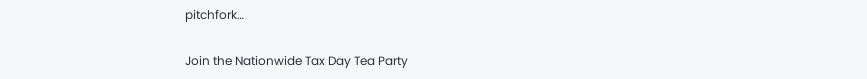pitchfork…

Join the Nationwide Tax Day Tea Party